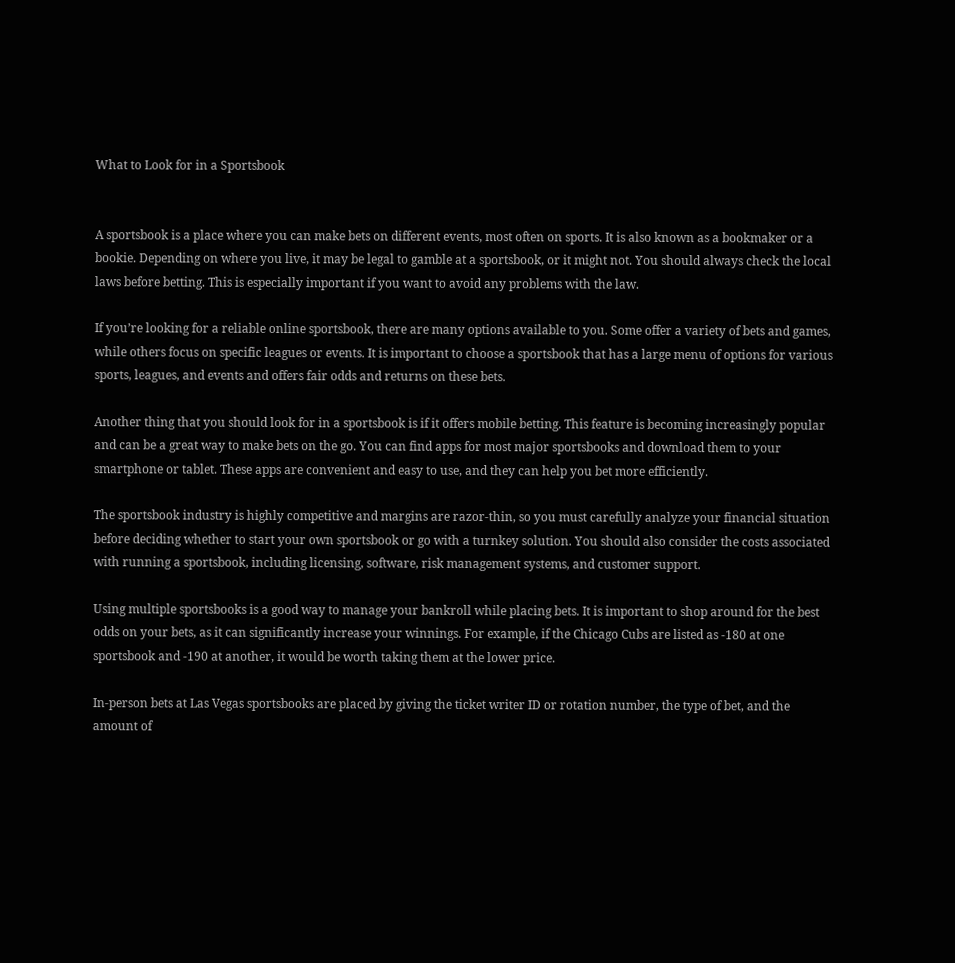What to Look for in a Sportsbook


A sportsbook is a place where you can make bets on different events, most often on sports. It is also known as a bookmaker or a bookie. Depending on where you live, it may be legal to gamble at a sportsbook, or it might not. You should always check the local laws before betting. This is especially important if you want to avoid any problems with the law.

If you’re looking for a reliable online sportsbook, there are many options available to you. Some offer a variety of bets and games, while others focus on specific leagues or events. It is important to choose a sportsbook that has a large menu of options for various sports, leagues, and events and offers fair odds and returns on these bets.

Another thing that you should look for in a sportsbook is if it offers mobile betting. This feature is becoming increasingly popular and can be a great way to make bets on the go. You can find apps for most major sportsbooks and download them to your smartphone or tablet. These apps are convenient and easy to use, and they can help you bet more efficiently.

The sportsbook industry is highly competitive and margins are razor-thin, so you must carefully analyze your financial situation before deciding whether to start your own sportsbook or go with a turnkey solution. You should also consider the costs associated with running a sportsbook, including licensing, software, risk management systems, and customer support.

Using multiple sportsbooks is a good way to manage your bankroll while placing bets. It is important to shop around for the best odds on your bets, as it can significantly increase your winnings. For example, if the Chicago Cubs are listed as -180 at one sportsbook and -190 at another, it would be worth taking them at the lower price.

In-person bets at Las Vegas sportsbooks are placed by giving the ticket writer ID or rotation number, the type of bet, and the amount of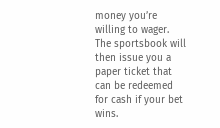money you’re willing to wager. The sportsbook will then issue you a paper ticket that can be redeemed for cash if your bet wins.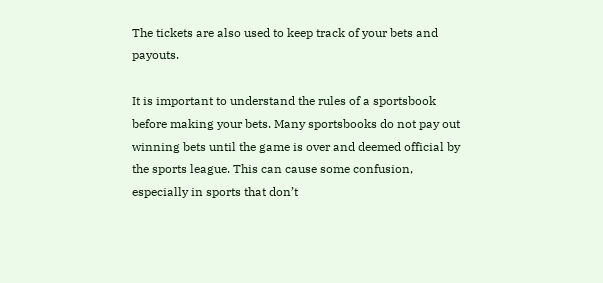The tickets are also used to keep track of your bets and payouts.

It is important to understand the rules of a sportsbook before making your bets. Many sportsbooks do not pay out winning bets until the game is over and deemed official by the sports league. This can cause some confusion, especially in sports that don’t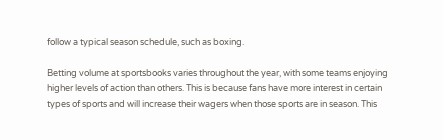follow a typical season schedule, such as boxing.

Betting volume at sportsbooks varies throughout the year, with some teams enjoying higher levels of action than others. This is because fans have more interest in certain types of sports and will increase their wagers when those sports are in season. This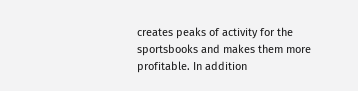creates peaks of activity for the sportsbooks and makes them more profitable. In addition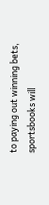to paying out winning bets, sportsbooks will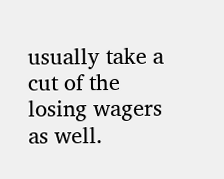usually take a cut of the losing wagers as well.